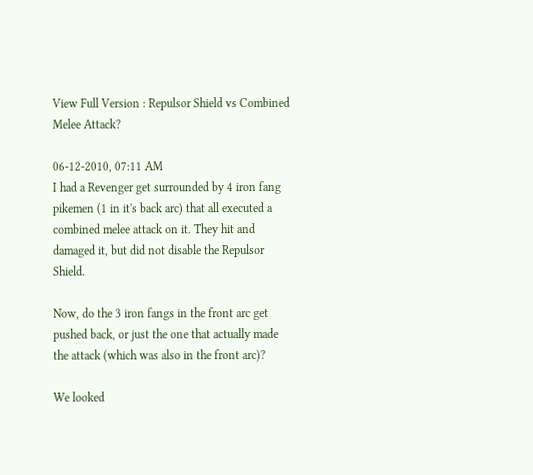View Full Version : Repulsor Shield vs Combined Melee Attack?

06-12-2010, 07:11 AM
I had a Revenger get surrounded by 4 iron fang pikemen (1 in it's back arc) that all executed a combined melee attack on it. They hit and damaged it, but did not disable the Repulsor Shield.

Now, do the 3 iron fangs in the front arc get pushed back, or just the one that actually made the attack (which was also in the front arc)?

We looked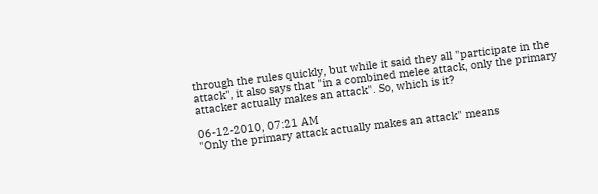through the rules quickly, but while it said they all "participate in the attack", it also says that "in a combined melee attack, only the primary attacker actually makes an attack". So, which is it?

06-12-2010, 07:21 AM
"Only the primary attack actually makes an attack" means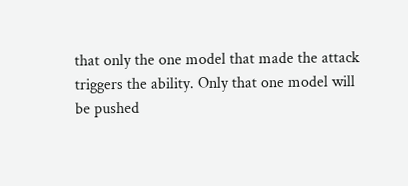that only the one model that made the attack triggers the ability. Only that one model will be pushed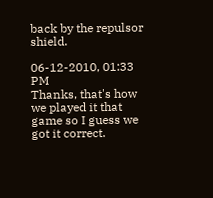back by the repulsor shield.

06-12-2010, 01:33 PM
Thanks, that's how we played it that game so I guess we got it correct.